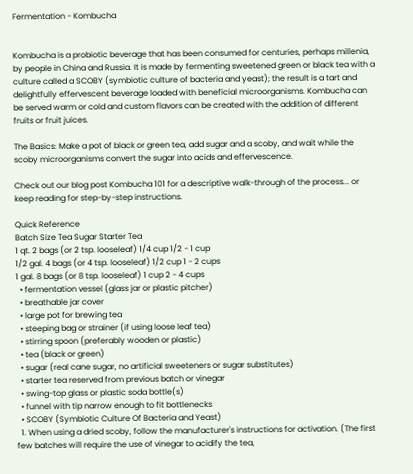Fermentation - Kombucha


Kombucha is a probiotic beverage that has been consumed for centuries, perhaps millenia, by people in China and Russia. It is made by fermenting sweetened green or black tea with a culture called a SCOBY (symbiotic culture of bacteria and yeast); the result is a tart and delightfully effervescent beverage loaded with beneficial microorganisms. Kombucha can be served warm or cold and custom flavors can be created with the addition of different fruits or fruit juices.

The Basics: Make a pot of black or green tea, add sugar and a scoby, and wait while the scoby microorganisms convert the sugar into acids and effervescence.

Check out our blog post Kombucha 101 for a descriptive walk-through of the process... or keep reading for step-by-step instructions.

Quick Reference
Batch Size Tea Sugar Starter Tea
1 qt. 2 bags (or 2 tsp. looseleaf) 1/4 cup 1/2 - 1 cup
1/2 gal. 4 bags (or 4 tsp. looseleaf) 1/2 cup 1 - 2 cups
1 gal. 8 bags (or 8 tsp. looseleaf) 1 cup 2 - 4 cups
  • fermentation vessel (glass jar or plastic pitcher)
  • breathable jar cover
  • large pot for brewing tea
  • steeping bag or strainer (if using loose leaf tea)
  • stirring spoon (preferably wooden or plastic)
  • tea (black or green)
  • sugar (real cane sugar, no artificial sweeteners or sugar substitutes)
  • starter tea reserved from previous batch or vinegar
  • swing-top glass or plastic soda bottle(s)
  • funnel with tip narrow enough to fit bottlenecks
  • SCOBY (Symbiotic Culture Of Bacteria and Yeast)
  1. When using a dried scoby, follow the manufacturer's instructions for activation. (The first few batches will require the use of vinegar to acidify the tea,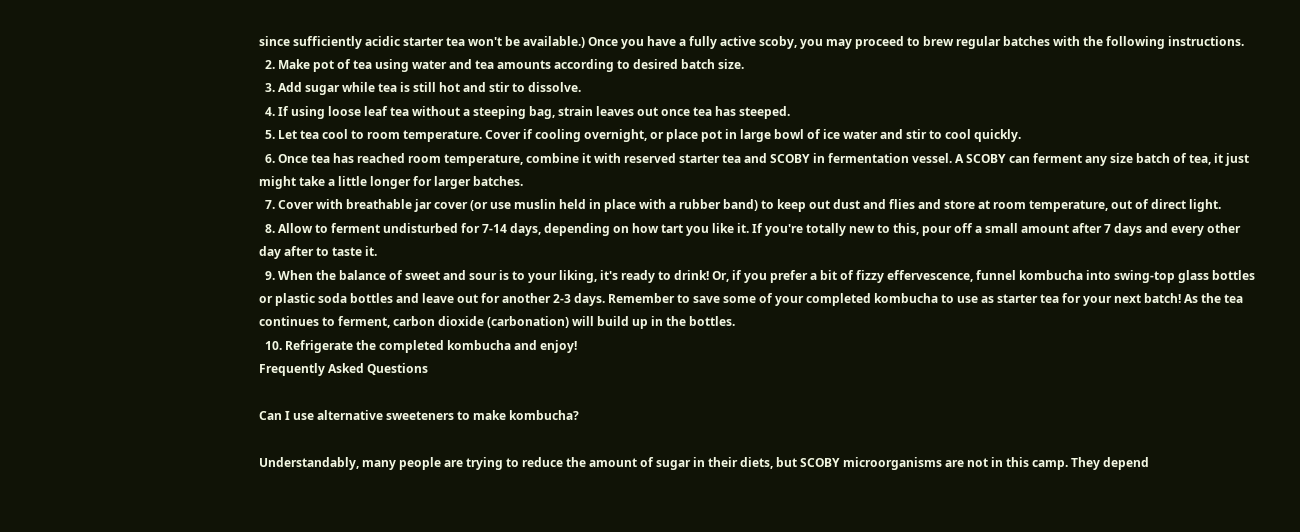since sufficiently acidic starter tea won't be available.) Once you have a fully active scoby, you may proceed to brew regular batches with the following instructions.
  2. Make pot of tea using water and tea amounts according to desired batch size.
  3. Add sugar while tea is still hot and stir to dissolve.
  4. If using loose leaf tea without a steeping bag, strain leaves out once tea has steeped.
  5. Let tea cool to room temperature. Cover if cooling overnight, or place pot in large bowl of ice water and stir to cool quickly.
  6. Once tea has reached room temperature, combine it with reserved starter tea and SCOBY in fermentation vessel. A SCOBY can ferment any size batch of tea, it just might take a little longer for larger batches.
  7. Cover with breathable jar cover (or use muslin held in place with a rubber band) to keep out dust and flies and store at room temperature, out of direct light.
  8. Allow to ferment undisturbed for 7-14 days, depending on how tart you like it. If you're totally new to this, pour off a small amount after 7 days and every other day after to taste it.
  9. When the balance of sweet and sour is to your liking, it's ready to drink! Or, if you prefer a bit of fizzy effervescence, funnel kombucha into swing-top glass bottles or plastic soda bottles and leave out for another 2-3 days. Remember to save some of your completed kombucha to use as starter tea for your next batch! As the tea continues to ferment, carbon dioxide (carbonation) will build up in the bottles.
  10. Refrigerate the completed kombucha and enjoy!
Frequently Asked Questions

Can I use alternative sweeteners to make kombucha?

Understandably, many people are trying to reduce the amount of sugar in their diets, but SCOBY microorganisms are not in this camp. They depend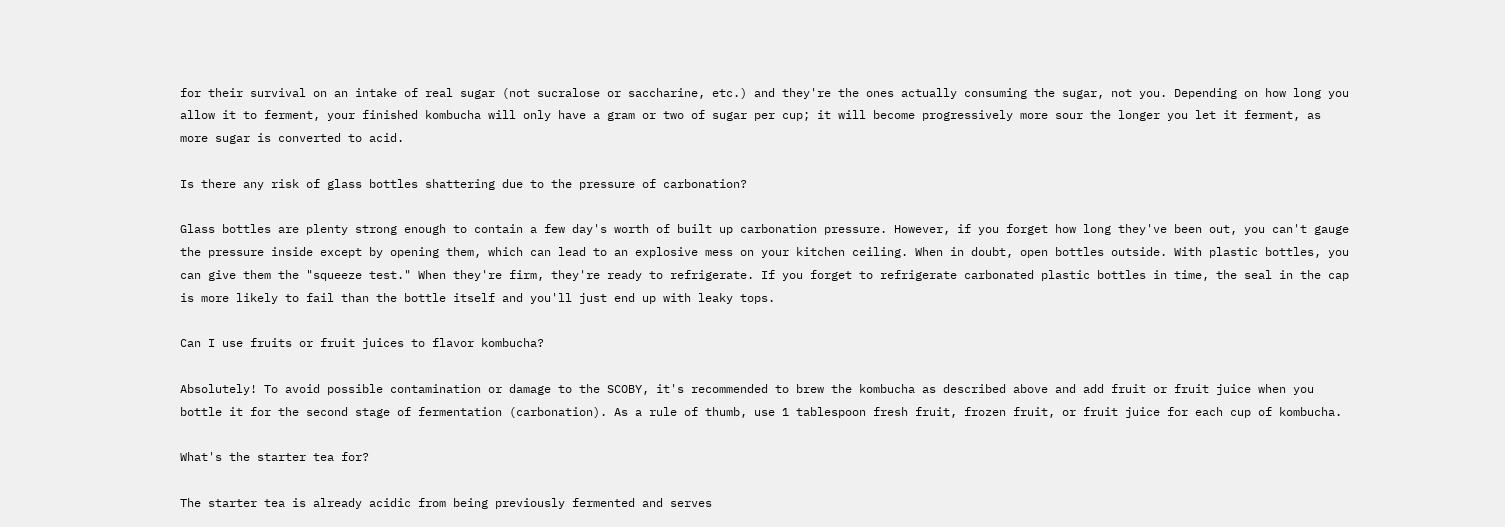for their survival on an intake of real sugar (not sucralose or saccharine, etc.) and they're the ones actually consuming the sugar, not you. Depending on how long you allow it to ferment, your finished kombucha will only have a gram or two of sugar per cup; it will become progressively more sour the longer you let it ferment, as more sugar is converted to acid.

Is there any risk of glass bottles shattering due to the pressure of carbonation?

Glass bottles are plenty strong enough to contain a few day's worth of built up carbonation pressure. However, if you forget how long they've been out, you can't gauge the pressure inside except by opening them, which can lead to an explosive mess on your kitchen ceiling. When in doubt, open bottles outside. With plastic bottles, you can give them the "squeeze test." When they're firm, they're ready to refrigerate. If you forget to refrigerate carbonated plastic bottles in time, the seal in the cap is more likely to fail than the bottle itself and you'll just end up with leaky tops.

Can I use fruits or fruit juices to flavor kombucha?

Absolutely! To avoid possible contamination or damage to the SCOBY, it's recommended to brew the kombucha as described above and add fruit or fruit juice when you bottle it for the second stage of fermentation (carbonation). As a rule of thumb, use 1 tablespoon fresh fruit, frozen fruit, or fruit juice for each cup of kombucha.

What's the starter tea for?

The starter tea is already acidic from being previously fermented and serves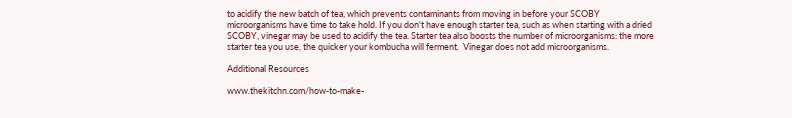to acidify the new batch of tea, which prevents contaminants from moving in before your SCOBY microorganisms have time to take hold. If you don't have enough starter tea, such as when starting with a dried SCOBY, vinegar may be used to acidify the tea. Starter tea also boosts the number of microorganisms: the more starter tea you use, the quicker your kombucha will ferment.  Vinegar does not add microorganisms.

Additional Resources

www.thekitchn.com/how-to-make-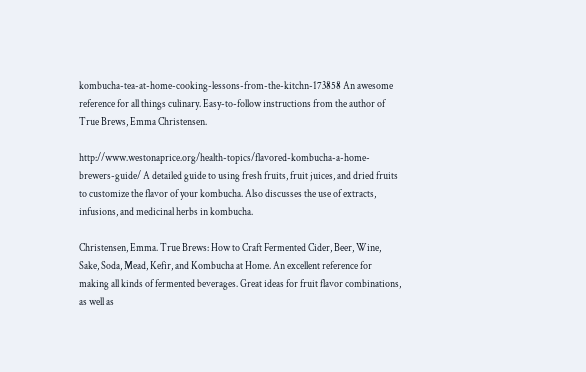kombucha-tea-at-home-cooking-lessons-from-the-kitchn-173858 An awesome reference for all things culinary. Easy-to-follow instructions from the author of True Brews, Emma Christensen.

http://www.westonaprice.org/health-topics/flavored-kombucha-a-home-brewers-guide/ A detailed guide to using fresh fruits, fruit juices, and dried fruits to customize the flavor of your kombucha. Also discusses the use of extracts, infusions, and medicinal herbs in kombucha.

Christensen, Emma. True Brews: How to Craft Fermented Cider, Beer, Wine, Sake, Soda, Mead, Kefir, and Kombucha at Home. An excellent reference for making all kinds of fermented beverages. Great ideas for fruit flavor combinations, as well as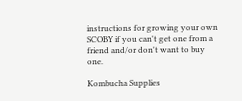instructions for growing your own SCOBY if you can't get one from a friend and/or don't want to buy one.

Kombucha Supplies